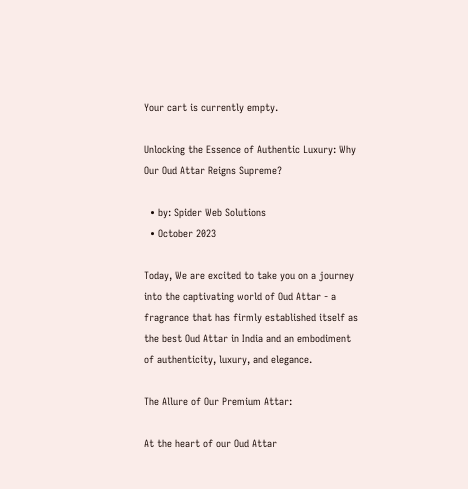Your cart is currently empty.

Unlocking the Essence of Authentic Luxury: Why Our Oud Attar Reigns Supreme?

  • by: Spider Web Solutions
  • October 2023

Today, We are excited to take you on a journey into the captivating world of Oud Attar - a fragrance that has firmly established itself as the best Oud Attar in India and an embodiment of authenticity, luxury, and elegance.

The Allure of Our Premium Attar:

At the heart of our Oud Attar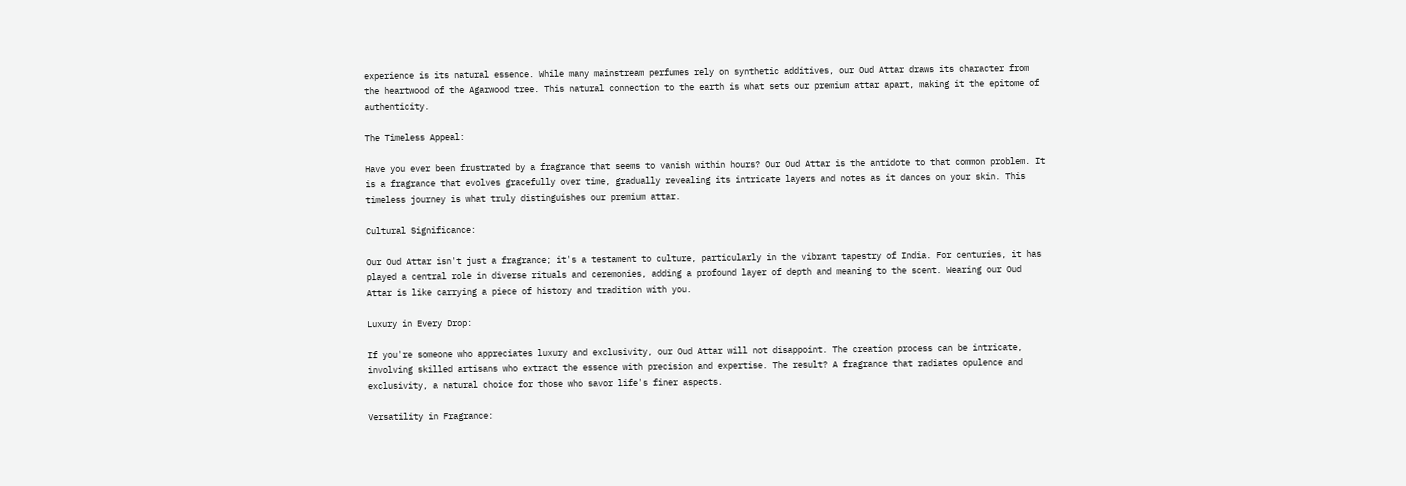experience is its natural essence. While many mainstream perfumes rely on synthetic additives, our Oud Attar draws its character from the heartwood of the Agarwood tree. This natural connection to the earth is what sets our premium attar apart, making it the epitome of authenticity.

The Timeless Appeal:

Have you ever been frustrated by a fragrance that seems to vanish within hours? Our Oud Attar is the antidote to that common problem. It is a fragrance that evolves gracefully over time, gradually revealing its intricate layers and notes as it dances on your skin. This timeless journey is what truly distinguishes our premium attar.

Cultural Significance:

Our Oud Attar isn't just a fragrance; it's a testament to culture, particularly in the vibrant tapestry of India. For centuries, it has played a central role in diverse rituals and ceremonies, adding a profound layer of depth and meaning to the scent. Wearing our Oud Attar is like carrying a piece of history and tradition with you.

Luxury in Every Drop:

If you're someone who appreciates luxury and exclusivity, our Oud Attar will not disappoint. The creation process can be intricate, involving skilled artisans who extract the essence with precision and expertise. The result? A fragrance that radiates opulence and exclusivity, a natural choice for those who savor life's finer aspects.

Versatility in Fragrance: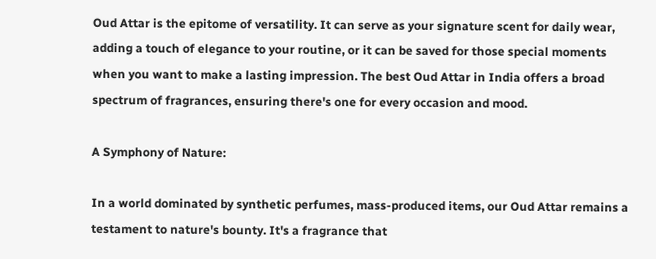Oud Attar is the epitome of versatility. It can serve as your signature scent for daily wear, adding a touch of elegance to your routine, or it can be saved for those special moments when you want to make a lasting impression. The best Oud Attar in India offers a broad spectrum of fragrances, ensuring there's one for every occasion and mood.

A Symphony of Nature:

In a world dominated by synthetic perfumes, mass-produced items, our Oud Attar remains a testament to nature's bounty. It's a fragrance that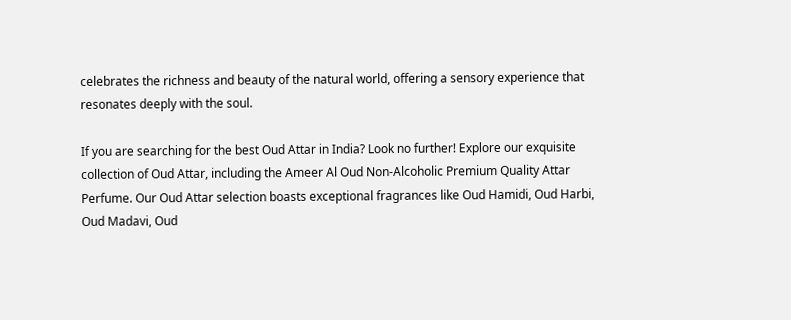celebrates the richness and beauty of the natural world, offering a sensory experience that resonates deeply with the soul.

If you are searching for the best Oud Attar in India? Look no further! Explore our exquisite collection of Oud Attar, including the Ameer Al Oud Non-Alcoholic Premium Quality Attar Perfume. Our Oud Attar selection boasts exceptional fragrances like Oud Hamidi, Oud Harbi, Oud Madavi, Oud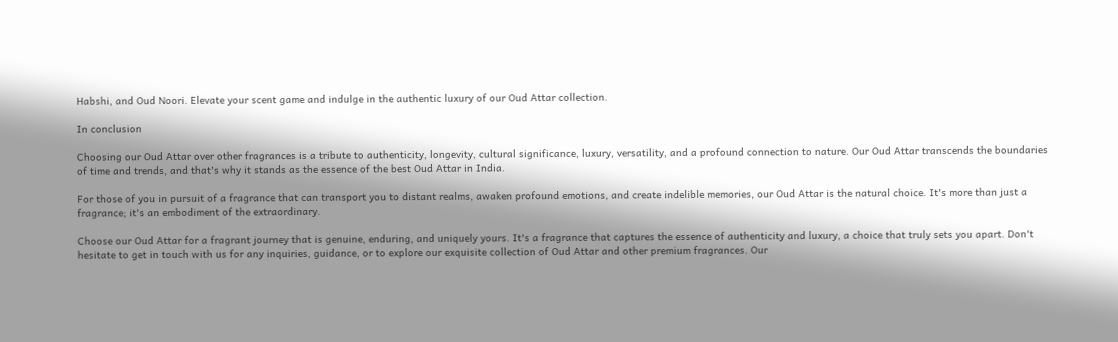Habshi, and Oud Noori. Elevate your scent game and indulge in the authentic luxury of our Oud Attar collection.

In conclusion

Choosing our Oud Attar over other fragrances is a tribute to authenticity, longevity, cultural significance, luxury, versatility, and a profound connection to nature. Our Oud Attar transcends the boundaries of time and trends, and that's why it stands as the essence of the best Oud Attar in India.

For those of you in pursuit of a fragrance that can transport you to distant realms, awaken profound emotions, and create indelible memories, our Oud Attar is the natural choice. It's more than just a fragrance; it's an embodiment of the extraordinary.

Choose our Oud Attar for a fragrant journey that is genuine, enduring, and uniquely yours. It's a fragrance that captures the essence of authenticity and luxury, a choice that truly sets you apart. Don't hesitate to get in touch with us for any inquiries, guidance, or to explore our exquisite collection of Oud Attar and other premium fragrances. Our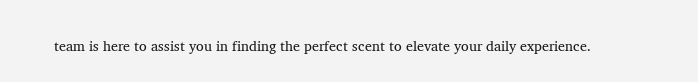team is here to assist you in finding the perfect scent to elevate your daily experience.